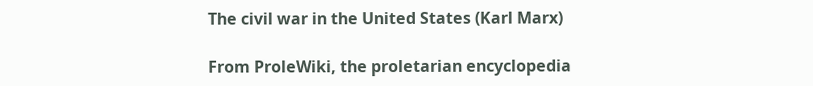The civil war in the United States (Karl Marx)

From ProleWiki, the proletarian encyclopedia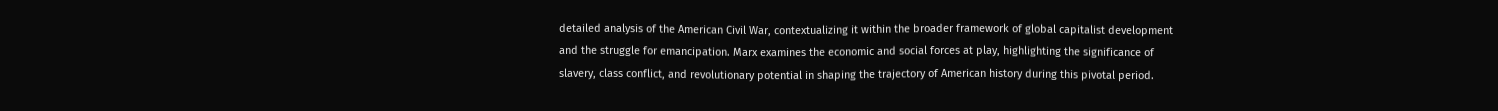detailed analysis of the American Civil War, contextualizing it within the broader framework of global capitalist development and the struggle for emancipation. Marx examines the economic and social forces at play, highlighting the significance of slavery, class conflict, and revolutionary potential in shaping the trajectory of American history during this pivotal period.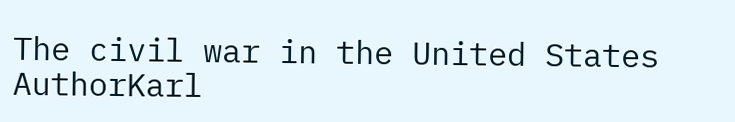The civil war in the United States
AuthorKarl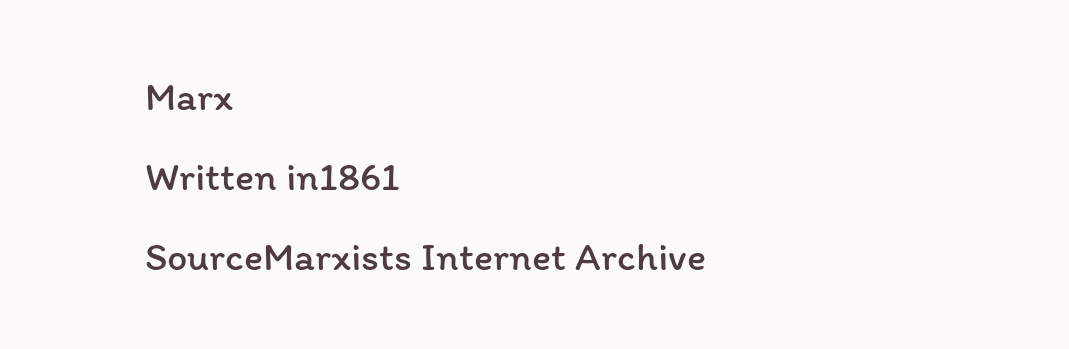Marx
Written in1861
SourceMarxists Internet Archive